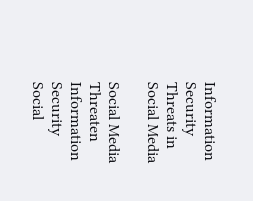Information Security Threats in Social Media

Social Media Threaten Information Security
Social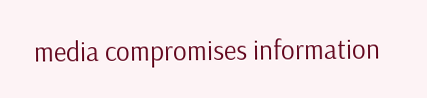media compromises information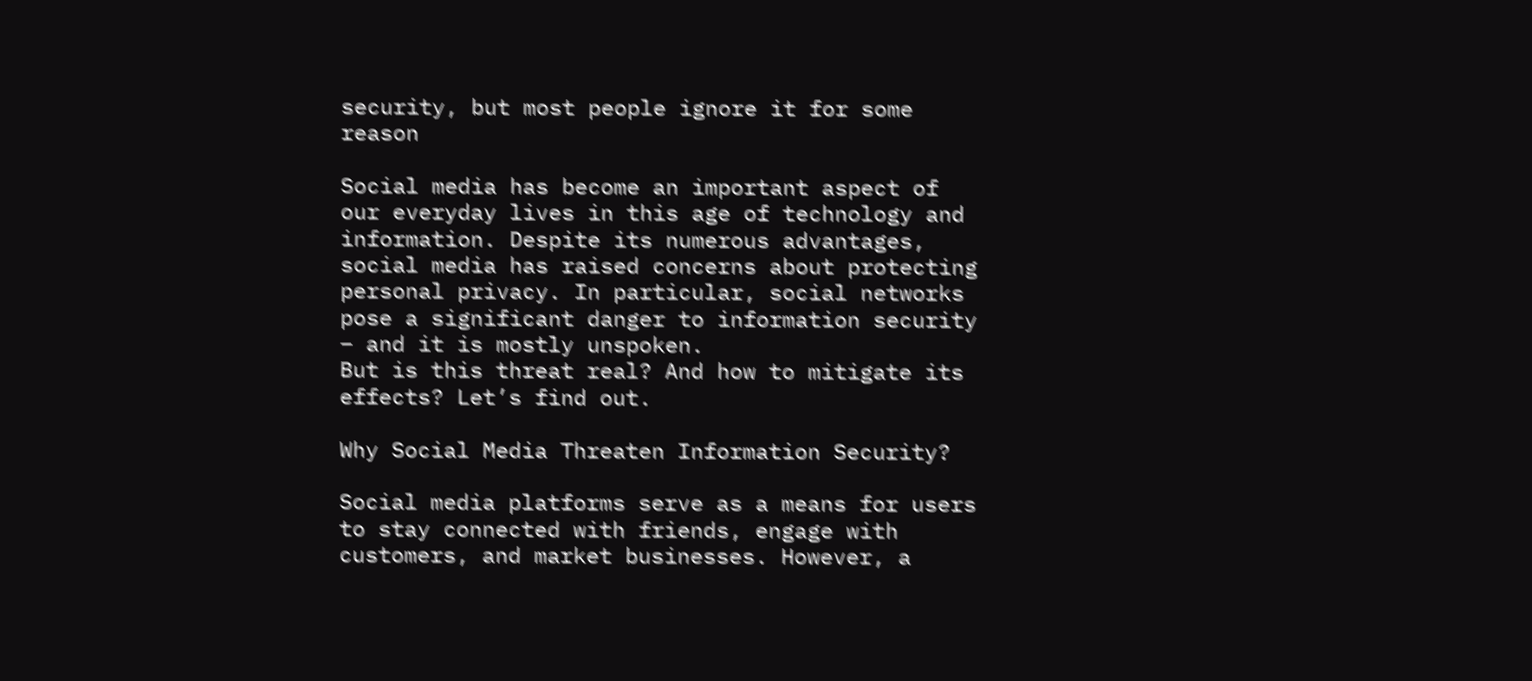security, but most people ignore it for some reason

Social media has become an important aspect of our everyday lives in this age of technology and information. Despite its numerous advantages, social media has raised concerns about protecting personal privacy. In particular, social networks pose a significant danger to information security – and it is mostly unspoken.
But is this threat real? And how to mitigate its effects? Let’s find out.

Why Social Media Threaten Information Security?

Social media platforms serve as a means for users to stay connected with friends, engage with customers, and market businesses. However, a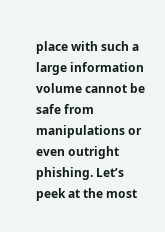place with such a large information volume cannot be safe from manipulations or even outright phishing. Let’s peek at the most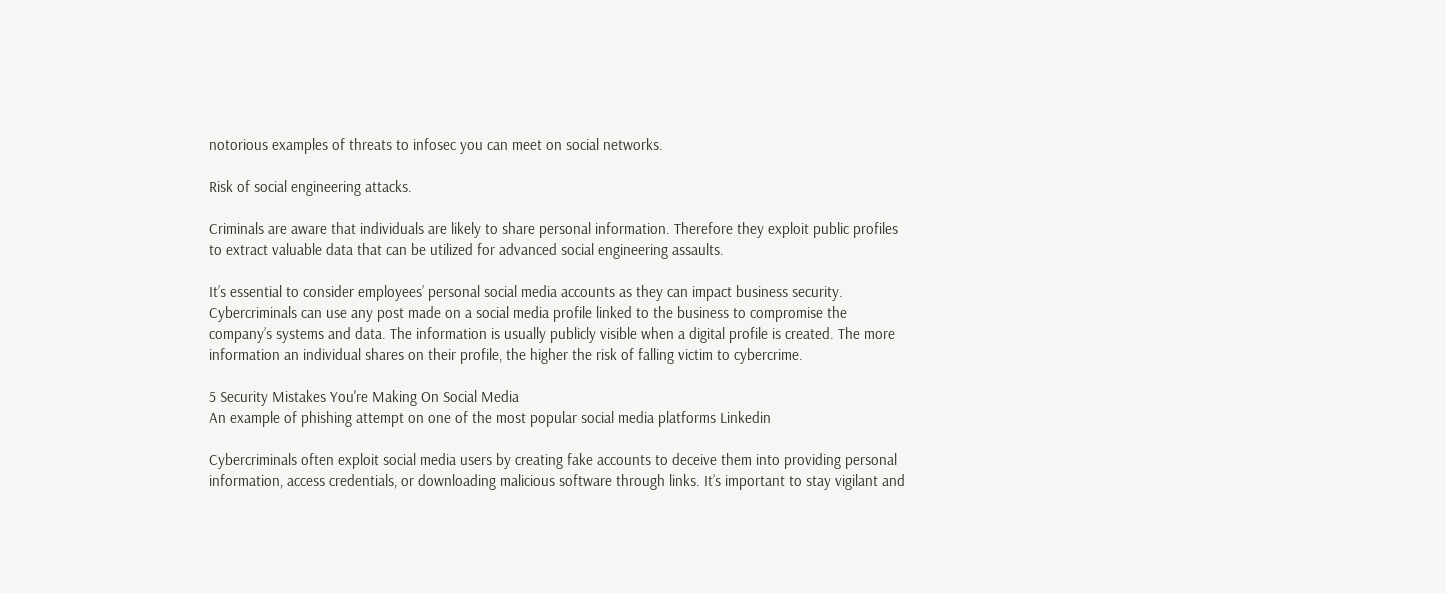notorious examples of threats to infosec you can meet on social networks.

Risk of social engineering attacks.

Criminals are aware that individuals are likely to share personal information. Therefore they exploit public profiles to extract valuable data that can be utilized for advanced social engineering assaults.

It’s essential to consider employees’ personal social media accounts as they can impact business security. Cybercriminals can use any post made on a social media profile linked to the business to compromise the company’s systems and data. The information is usually publicly visible when a digital profile is created. The more information an individual shares on their profile, the higher the risk of falling victim to cybercrime.

5 Security Mistakes You're Making On Social Media
An example of phishing attempt on one of the most popular social media platforms Linkedin

Cybercriminals often exploit social media users by creating fake accounts to deceive them into providing personal information, access credentials, or downloading malicious software through links. It’s important to stay vigilant and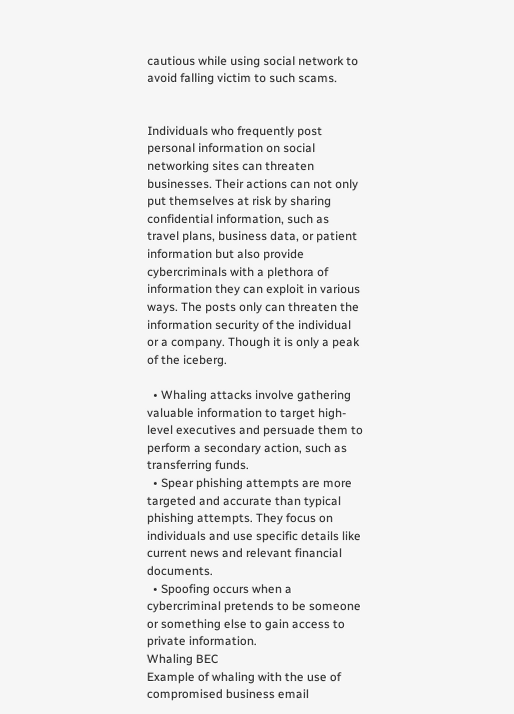cautious while using social network to avoid falling victim to such scams.


Individuals who frequently post personal information on social networking sites can threaten businesses. Their actions can not only put themselves at risk by sharing confidential information, such as travel plans, business data, or patient information but also provide cybercriminals with a plethora of information they can exploit in various ways. The posts only can threaten the information security of the individual or a company. Though it is only a peak of the iceberg.

  • Whaling attacks involve gathering valuable information to target high-level executives and persuade them to perform a secondary action, such as transferring funds.
  • Spear phishing attempts are more targeted and accurate than typical phishing attempts. They focus on individuals and use specific details like current news and relevant financial documents.
  • Spoofing occurs when a cybercriminal pretends to be someone or something else to gain access to private information.
Whaling BEC
Example of whaling with the use of compromised business email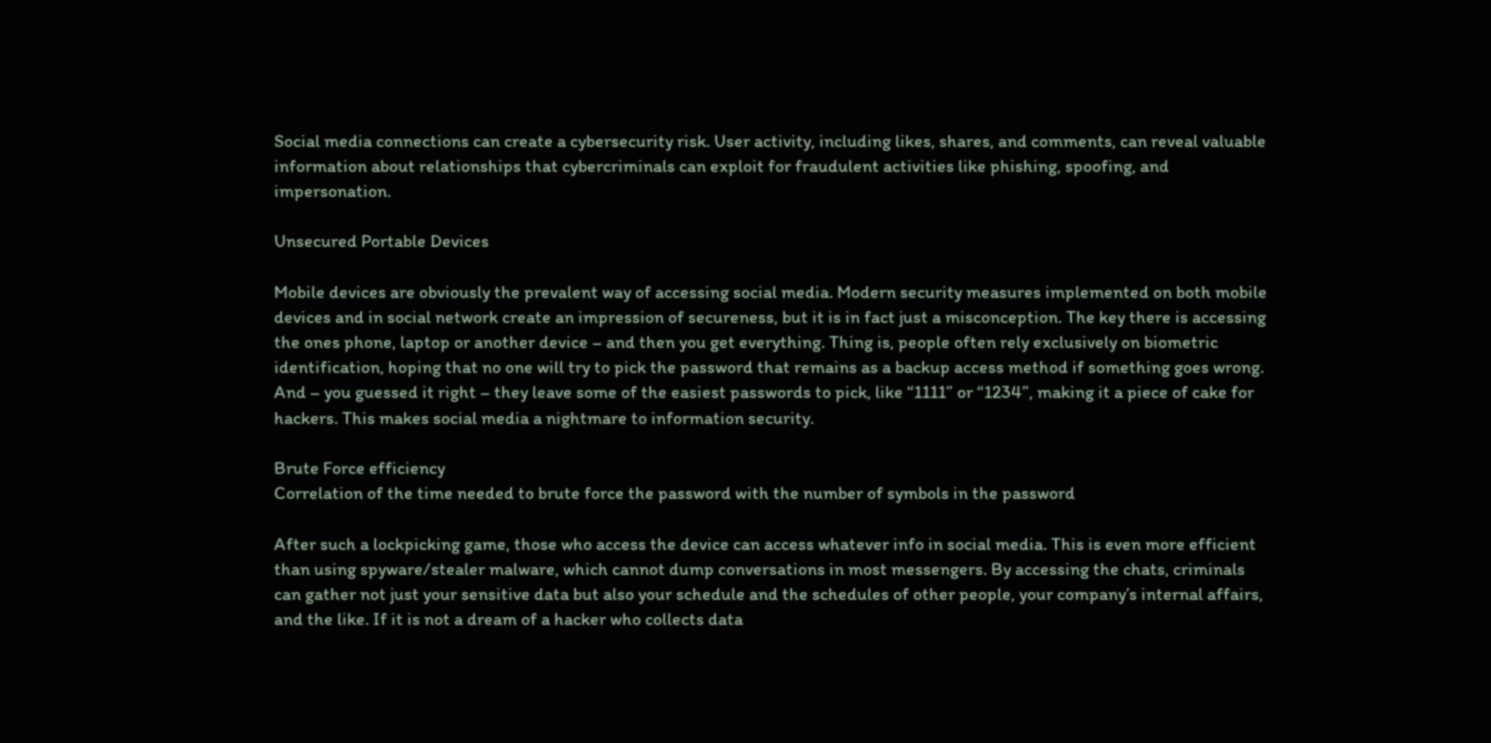Social media connections can create a cybersecurity risk. User activity, including likes, shares, and comments, can reveal valuable information about relationships that cybercriminals can exploit for fraudulent activities like phishing, spoofing, and impersonation.

Unsecured Portable Devices

Mobile devices are obviously the prevalent way of accessing social media. Modern security measures implemented on both mobile devices and in social network create an impression of secureness, but it is in fact just a misconception. The key there is accessing the ones phone, laptop or another device – and then you get everything. Thing is, people often rely exclusively on biometric identification, hoping that no one will try to pick the password that remains as a backup access method if something goes wrong. And – you guessed it right – they leave some of the easiest passwords to pick, like “1111” or “1234”, making it a piece of cake for hackers. This makes social media a nightmare to information security.

Brute Force efficiency
Correlation of the time needed to brute force the password with the number of symbols in the password

After such a lockpicking game, those who access the device can access whatever info in social media. This is even more efficient than using spyware/stealer malware, which cannot dump conversations in most messengers. By accessing the chats, criminals can gather not just your sensitive data but also your schedule and the schedules of other people, your company’s internal affairs, and the like. If it is not a dream of a hacker who collects data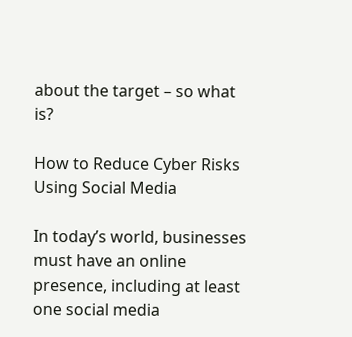about the target – so what is?

How to Reduce Cyber Risks Using Social Media

In today’s world, businesses must have an online presence, including at least one social media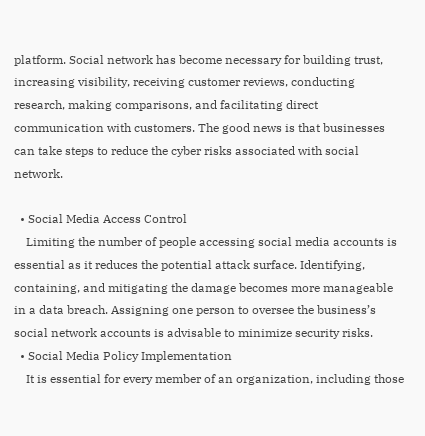platform. Social network has become necessary for building trust, increasing visibility, receiving customer reviews, conducting research, making comparisons, and facilitating direct communication with customers. The good news is that businesses can take steps to reduce the cyber risks associated with social network.

  • Social Media Access Control
    Limiting the number of people accessing social media accounts is essential as it reduces the potential attack surface. Identifying, containing, and mitigating the damage becomes more manageable in a data breach. Assigning one person to oversee the business’s social network accounts is advisable to minimize security risks.
  • Social Media Policy Implementation
    It is essential for every member of an organization, including those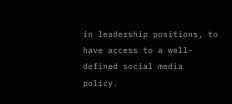in leadership positions, to have access to a well-defined social media policy.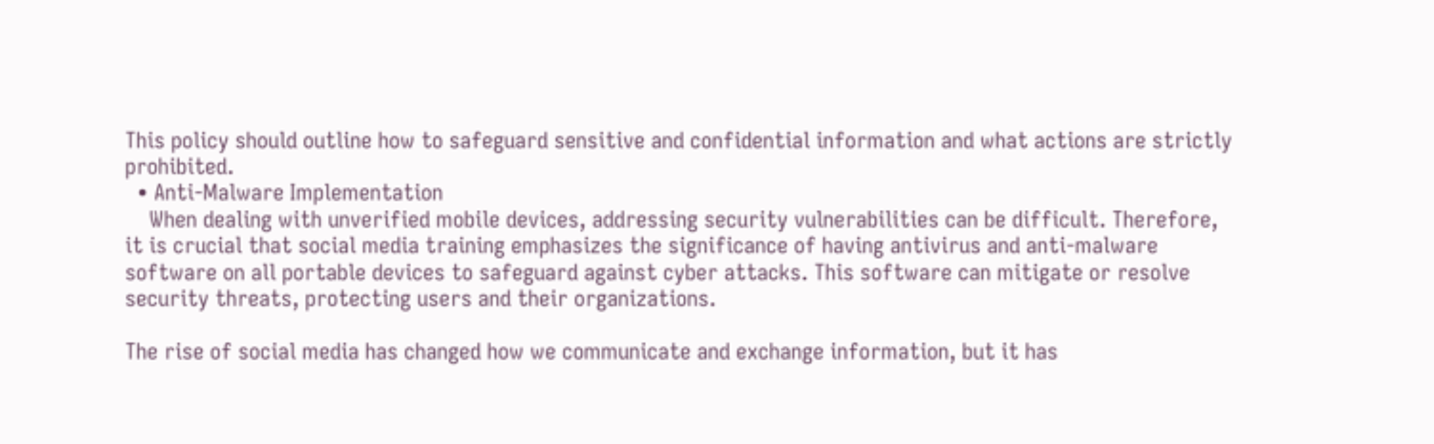This policy should outline how to safeguard sensitive and confidential information and what actions are strictly prohibited.
  • Anti-Malware Implementation
    When dealing with unverified mobile devices, addressing security vulnerabilities can be difficult. Therefore, it is crucial that social media training emphasizes the significance of having antivirus and anti-malware software on all portable devices to safeguard against cyber attacks. This software can mitigate or resolve security threats, protecting users and their organizations.

The rise of social media has changed how we communicate and exchange information, but it has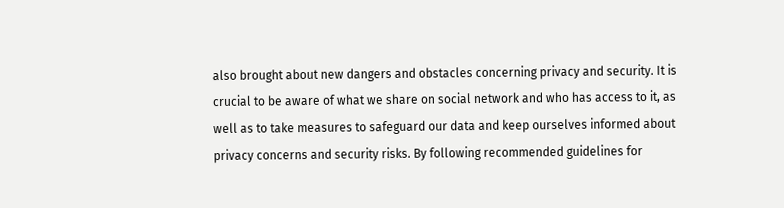also brought about new dangers and obstacles concerning privacy and security. It is crucial to be aware of what we share on social network and who has access to it, as well as to take measures to safeguard our data and keep ourselves informed about privacy concerns and security risks. By following recommended guidelines for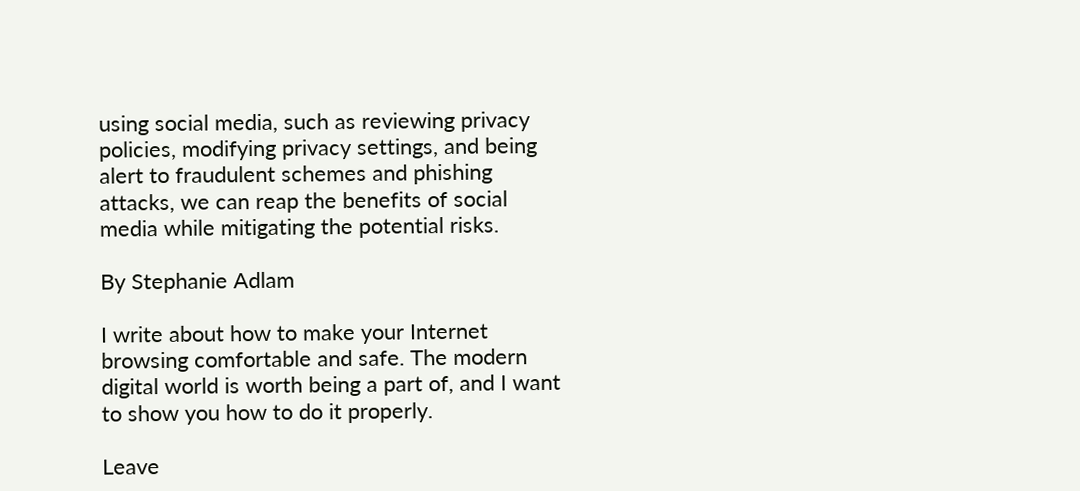using social media, such as reviewing privacy policies, modifying privacy settings, and being alert to fraudulent schemes and phishing attacks, we can reap the benefits of social media while mitigating the potential risks.

By Stephanie Adlam

I write about how to make your Internet browsing comfortable and safe. The modern digital world is worth being a part of, and I want to show you how to do it properly.

Leave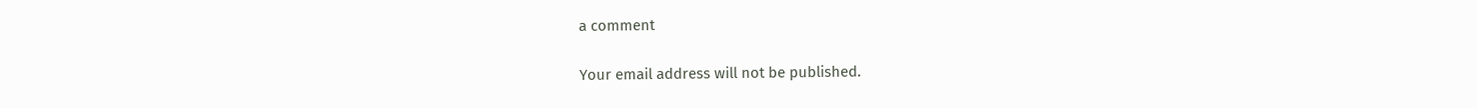a comment

Your email address will not be published.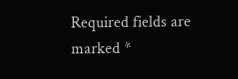Required fields are marked *